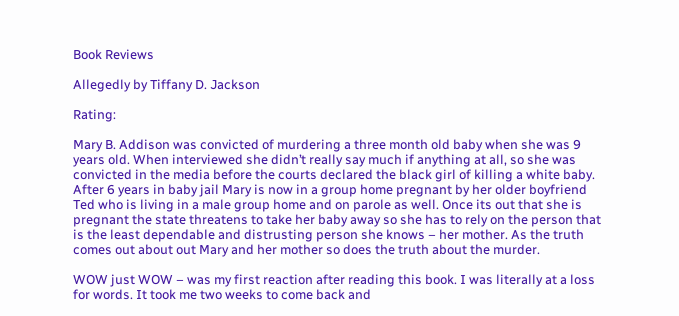Book Reviews

Allegedly by Tiffany D. Jackson

Rating:

Mary B. Addison was convicted of murdering a three month old baby when she was 9 years old. When interviewed she didn’t really say much if anything at all, so she was convicted in the media before the courts declared the black girl of killing a white baby. After 6 years in baby jail Mary is now in a group home pregnant by her older boyfriend Ted who is living in a male group home and on parole as well. Once its out that she is pregnant the state threatens to take her baby away so she has to rely on the person that is the least dependable and distrusting person she knows – her mother. As the truth comes out about out Mary and her mother so does the truth about the murder.

WOW just WOW – was my first reaction after reading this book. I was literally at a loss for words. It took me two weeks to come back and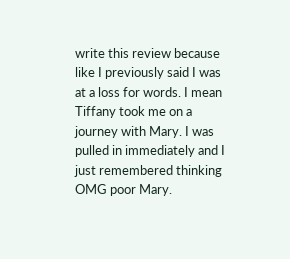write this review because like I previously said I was at a loss for words. I mean Tiffany took me on a journey with Mary. I was pulled in immediately and I just remembered thinking OMG poor Mary.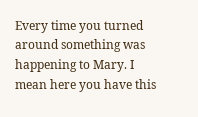Every time you turned around something was happening to Mary. I mean here you have this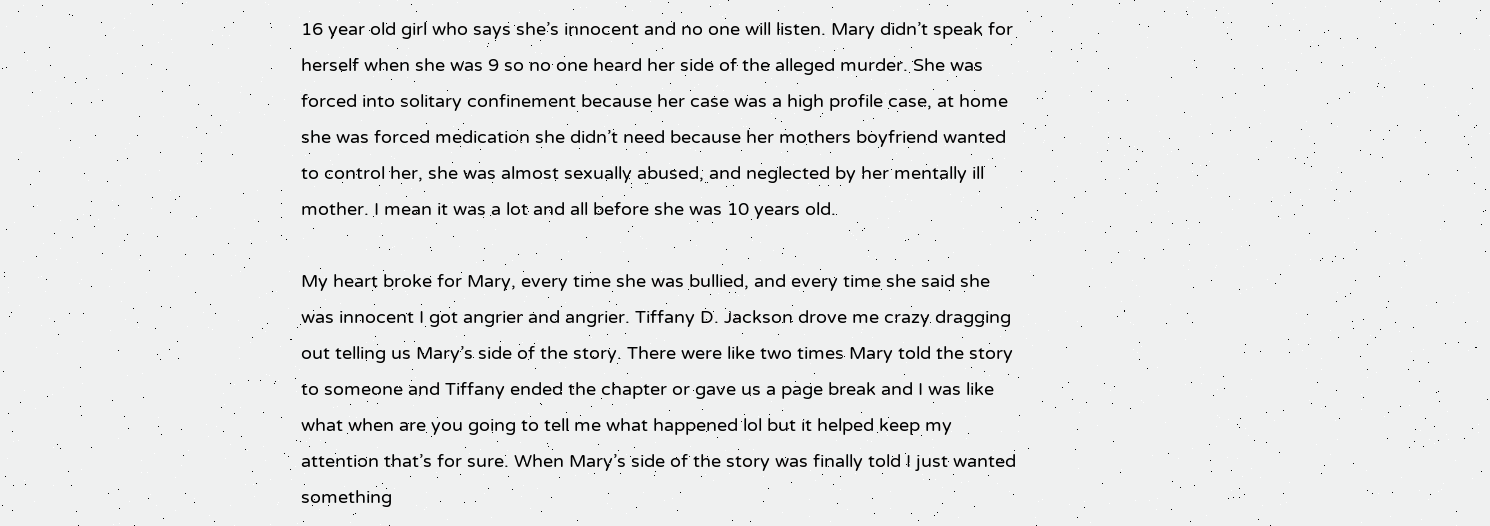16 year old girl who says she’s innocent and no one will listen. Mary didn’t speak for herself when she was 9 so no one heard her side of the alleged murder. She was forced into solitary confinement because her case was a high profile case, at home she was forced medication she didn’t need because her mothers boyfriend wanted to control her, she was almost sexually abused, and neglected by her mentally ill mother. I mean it was a lot and all before she was 10 years old.

My heart broke for Mary, every time she was bullied, and every time she said she was innocent I got angrier and angrier. Tiffany D. Jackson drove me crazy dragging out telling us Mary’s side of the story. There were like two times Mary told the story to someone and Tiffany ended the chapter or gave us a page break and I was like what when are you going to tell me what happened lol but it helped keep my attention that’s for sure. When Mary’s side of the story was finally told I just wanted something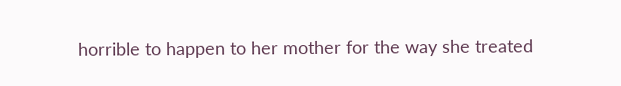horrible to happen to her mother for the way she treated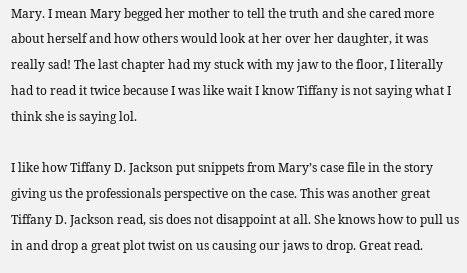Mary. I mean Mary begged her mother to tell the truth and she cared more about herself and how others would look at her over her daughter, it was really sad! The last chapter had my stuck with my jaw to the floor, I literally had to read it twice because I was like wait I know Tiffany is not saying what I think she is saying lol.

I like how Tiffany D. Jackson put snippets from Mary’s case file in the story giving us the professionals perspective on the case. This was another great Tiffany D. Jackson read, sis does not disappoint at all. She knows how to pull us in and drop a great plot twist on us causing our jaws to drop. Great read.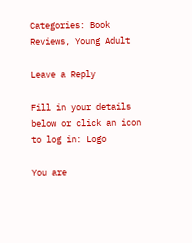Categories: Book Reviews, Young Adult

Leave a Reply

Fill in your details below or click an icon to log in: Logo

You are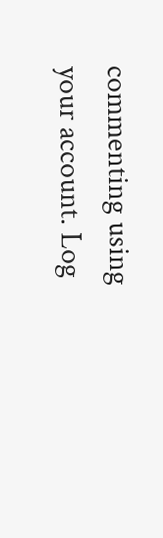commenting using your account. Log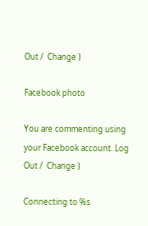Out /  Change )

Facebook photo

You are commenting using your Facebook account. Log Out /  Change )

Connecting to %s